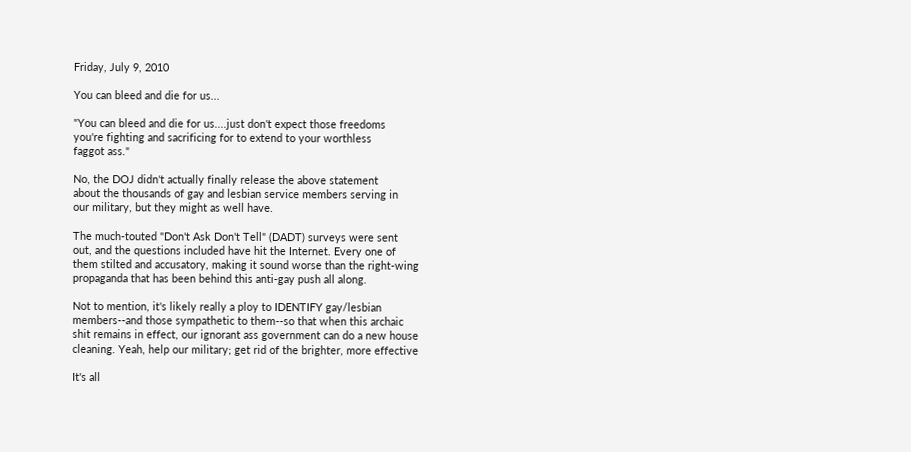Friday, July 9, 2010

You can bleed and die for us...

"You can bleed and die for us....just don't expect those freedoms
you're fighting and sacrificing for to extend to your worthless
faggot ass."

No, the DOJ didn't actually finally release the above statement
about the thousands of gay and lesbian service members serving in
our military, but they might as well have.

The much-touted "Don't Ask Don't Tell" (DADT) surveys were sent
out, and the questions included have hit the Internet. Every one of
them stilted and accusatory, making it sound worse than the right-wing
propaganda that has been behind this anti-gay push all along.

Not to mention, it's likely really a ploy to IDENTIFY gay/lesbian
members--and those sympathetic to them--so that when this archaic
shit remains in effect, our ignorant ass government can do a new house
cleaning. Yeah, help our military; get rid of the brighter, more effective

It's all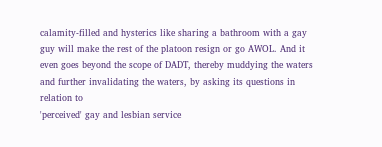calamity-filled and hysterics like sharing a bathroom with a gay
guy will make the rest of the platoon resign or go AWOL. And it
even goes beyond the scope of DADT, thereby muddying the waters
and further invalidating the waters, by asking its questions in relation to
'perceived' gay and lesbian service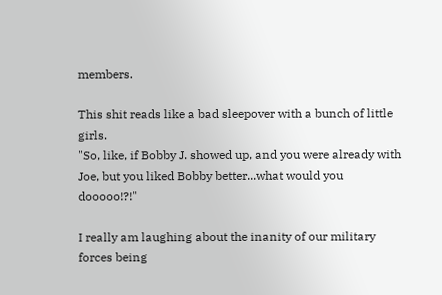members.

This shit reads like a bad sleepover with a bunch of little girls.
"So, like, if Bobby J. showed up, and you were already with
Joe, but you liked Bobby better...what would you dooooo!?!"

I really am laughing about the inanity of our military forces being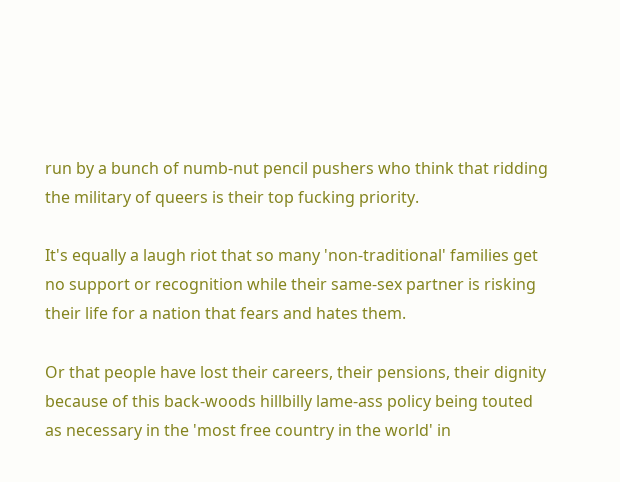run by a bunch of numb-nut pencil pushers who think that ridding
the military of queers is their top fucking priority.

It's equally a laugh riot that so many 'non-traditional' families get
no support or recognition while their same-sex partner is risking
their life for a nation that fears and hates them.

Or that people have lost their careers, their pensions, their dignity
because of this back-woods hillbilly lame-ass policy being touted
as necessary in the 'most free country in the world' in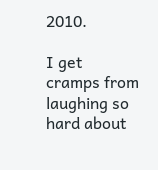2010.

I get cramps from laughing so hard about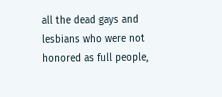all the dead gays and
lesbians who were not honored as full people,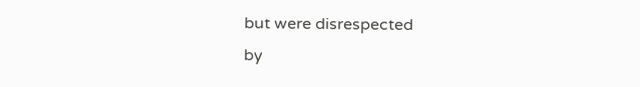but were disrespected
by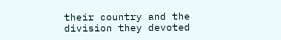their country and the division they devoted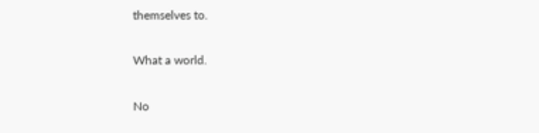themselves to.

What a world.

No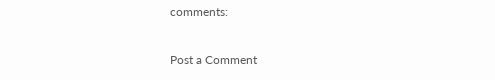comments:

Post a Comment